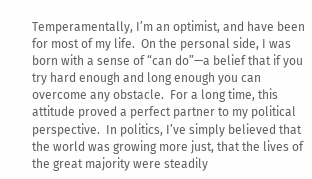Temperamentally, I’m an optimist, and have been for most of my life.  On the personal side, I was born with a sense of “can do”—a belief that if you try hard enough and long enough you can overcome any obstacle.  For a long time, this attitude proved a perfect partner to my political perspective.  In politics, I’ve simply believed that the world was growing more just, that the lives of the great majority were steadily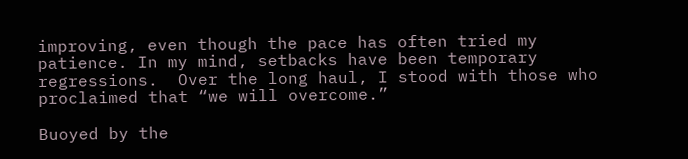improving, even though the pace has often tried my patience. In my mind, setbacks have been temporary regressions.  Over the long haul, I stood with those who proclaimed that “we will overcome.”

Buoyed by the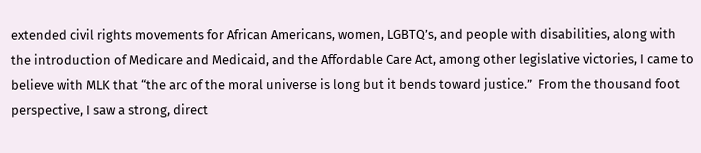extended civil rights movements for African Americans, women, LGBTQ’s, and people with disabilities, along with the introduction of Medicare and Medicaid, and the Affordable Care Act, among other legislative victories, I came to believe with MLK that “the arc of the moral universe is long but it bends toward justice.”  From the thousand foot perspective, I saw a strong, direct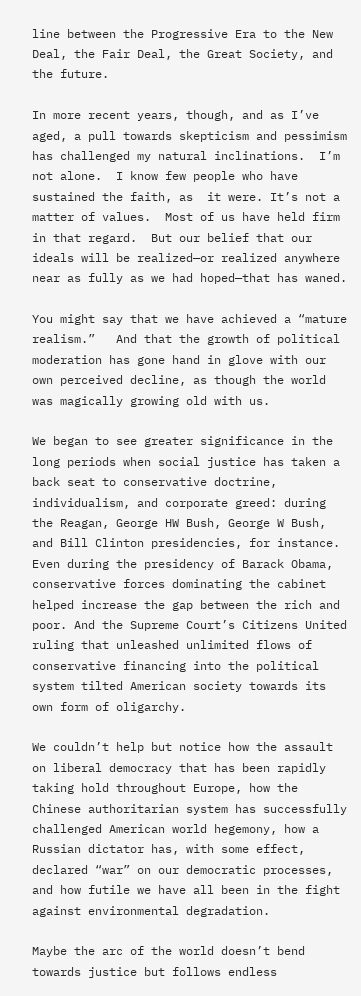line between the Progressive Era to the New Deal, the Fair Deal, the Great Society, and the future.

In more recent years, though, and as I’ve aged, a pull towards skepticism and pessimism has challenged my natural inclinations.  I’m not alone.  I know few people who have sustained the faith, as  it were. It’s not a matter of values.  Most of us have held firm in that regard.  But our belief that our ideals will be realized—or realized anywhere near as fully as we had hoped—that has waned.

You might say that we have achieved a “mature realism.”   And that the growth of political moderation has gone hand in glove with our own perceived decline, as though the world was magically growing old with us.

We began to see greater significance in the long periods when social justice has taken a back seat to conservative doctrine, individualism, and corporate greed: during the Reagan, George HW Bush, George W Bush, and Bill Clinton presidencies, for instance.  Even during the presidency of Barack Obama, conservative forces dominating the cabinet helped increase the gap between the rich and poor. And the Supreme Court’s Citizens United ruling that unleashed unlimited flows of conservative financing into the political system tilted American society towards its own form of oligarchy.

We couldn’t help but notice how the assault on liberal democracy that has been rapidly taking hold throughout Europe, how the Chinese authoritarian system has successfully challenged American world hegemony, how a Russian dictator has, with some effect, declared “war” on our democratic processes, and how futile we have all been in the fight against environmental degradation.

Maybe the arc of the world doesn’t bend towards justice but follows endless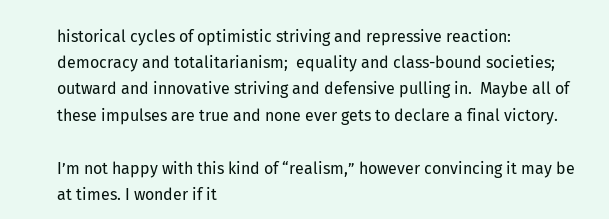historical cycles of optimistic striving and repressive reaction:  democracy and totalitarianism;  equality and class-bound societies; outward and innovative striving and defensive pulling in.  Maybe all of these impulses are true and none ever gets to declare a final victory.

I’m not happy with this kind of “realism,” however convincing it may be at times. I wonder if it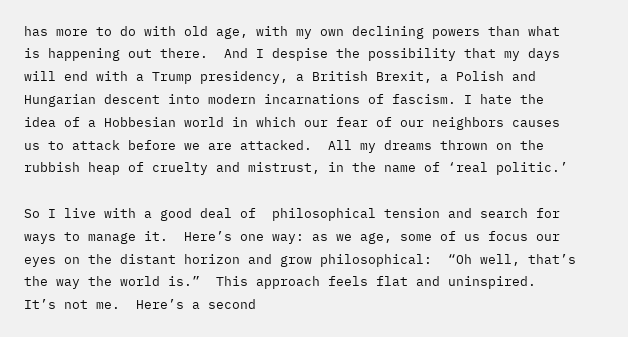has more to do with old age, with my own declining powers than what is happening out there.  And I despise the possibility that my days will end with a Trump presidency, a British Brexit, a Polish and Hungarian descent into modern incarnations of fascism. I hate the idea of a Hobbesian world in which our fear of our neighbors causes us to attack before we are attacked.  All my dreams thrown on the rubbish heap of cruelty and mistrust, in the name of ‘real politic.’

So I live with a good deal of  philosophical tension and search for ways to manage it.  Here’s one way: as we age, some of us focus our eyes on the distant horizon and grow philosophical:  “Oh well, that’s the way the world is.”  This approach feels flat and uninspired.  It’s not me.  Here’s a second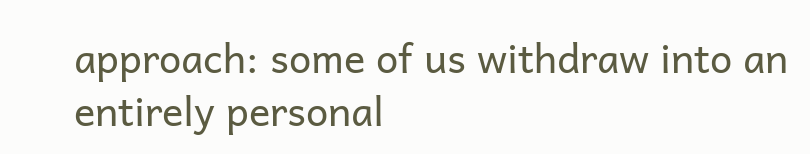approach: some of us withdraw into an entirely personal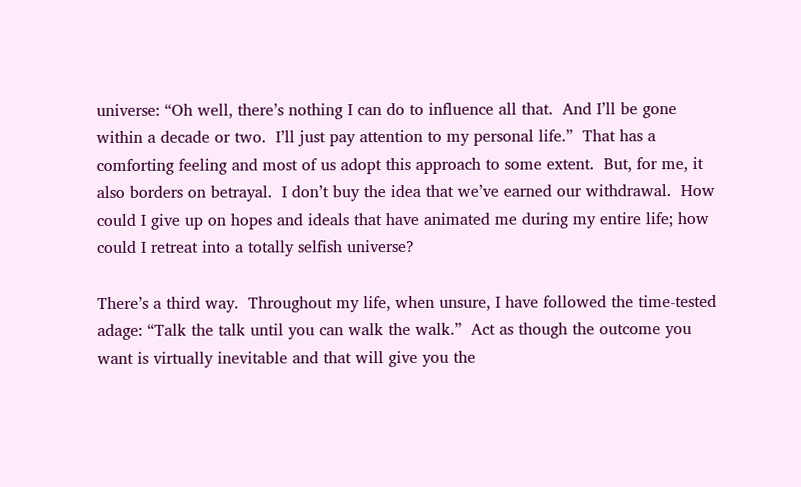universe: “Oh well, there’s nothing I can do to influence all that.  And I’ll be gone within a decade or two.  I’ll just pay attention to my personal life.”  That has a comforting feeling and most of us adopt this approach to some extent.  But, for me, it also borders on betrayal.  I don’t buy the idea that we’ve earned our withdrawal.  How could I give up on hopes and ideals that have animated me during my entire life; how could I retreat into a totally selfish universe?

There’s a third way.  Throughout my life, when unsure, I have followed the time-tested adage: “Talk the talk until you can walk the walk.”  Act as though the outcome you want is virtually inevitable and that will give you the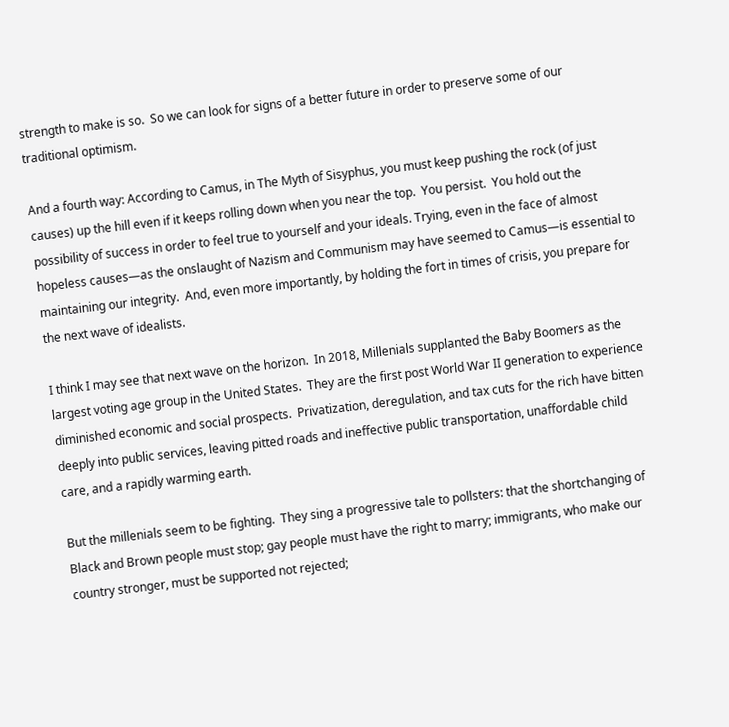strength to make is so.  So we can look for signs of a better future in order to preserve some of our traditional optimism.

And a fourth way: According to Camus, in The Myth of Sisyphus, you must keep pushing the rock (of just causes) up the hill even if it keeps rolling down when you near the top.  You persist.  You hold out the possibility of success in order to feel true to yourself and your ideals. Trying, even in the face of almost hopeless causes—as the onslaught of Nazism and Communism may have seemed to Camus—is essential to maintaining our integrity.  And, even more importantly, by holding the fort in times of crisis, you prepare for the next wave of idealists.

I think I may see that next wave on the horizon.  In 2018, Millenials supplanted the Baby Boomers as the largest voting age group in the United States.  They are the first post World War II generation to experience diminished economic and social prospects.  Privatization, deregulation, and tax cuts for the rich have bitten deeply into public services, leaving pitted roads and ineffective public transportation, unaffordable child care, and a rapidly warming earth.

But the millenials seem to be fighting.  They sing a progressive tale to pollsters: that the shortchanging of Black and Brown people must stop; gay people must have the right to marry; immigrants, who make our country stronger, must be supported not rejected;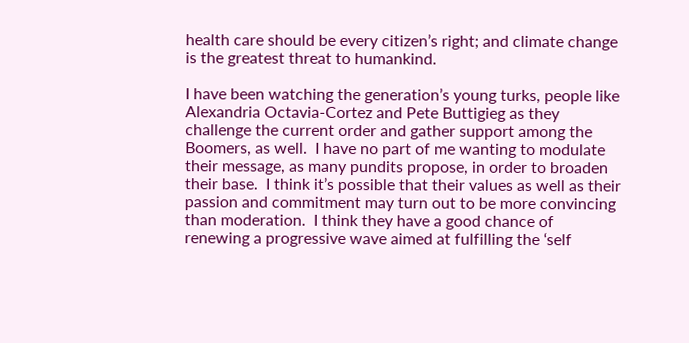health care should be every citizen’s right; and climate change is the greatest threat to humankind.

I have been watching the generation’s young turks, people like Alexandria Octavia-Cortez and Pete Buttigieg as they challenge the current order and gather support among the Boomers, as well.  I have no part of me wanting to modulate their message, as many pundits propose, in order to broaden their base.  I think it’s possible that their values as well as their passion and commitment may turn out to be more convincing than moderation.  I think they have a good chance of renewing a progressive wave aimed at fulfilling the ‘self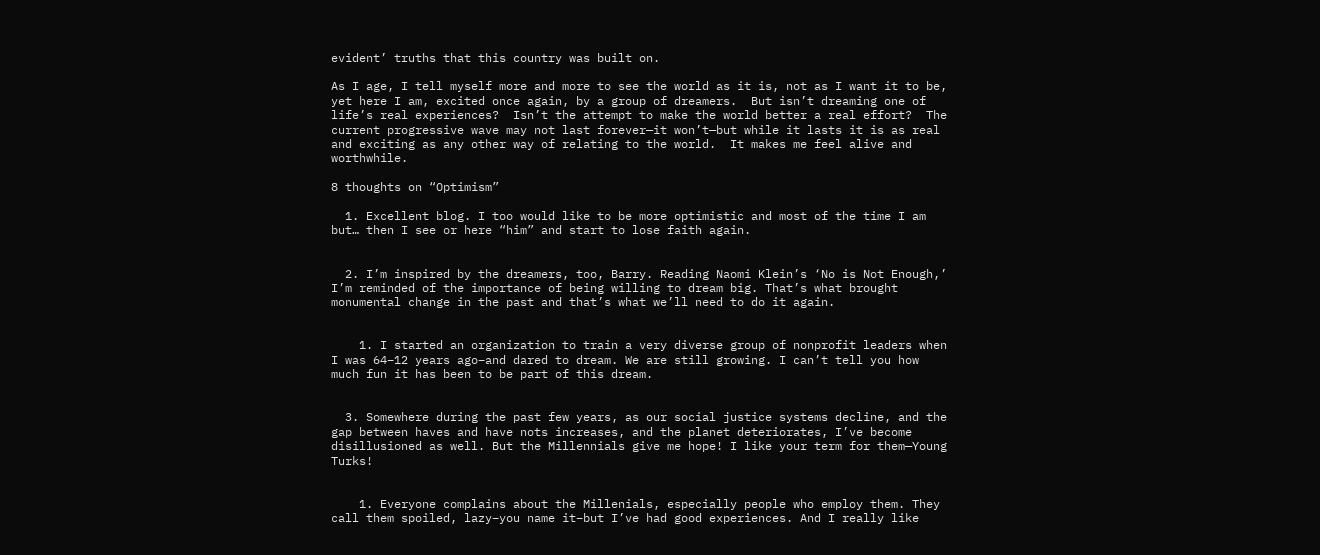evident’ truths that this country was built on.

As I age, I tell myself more and more to see the world as it is, not as I want it to be, yet here I am, excited once again, by a group of dreamers.  But isn’t dreaming one of life’s real experiences?  Isn’t the attempt to make the world better a real effort?  The current progressive wave may not last forever—it won’t—but while it lasts it is as real and exciting as any other way of relating to the world.  It makes me feel alive and worthwhile.

8 thoughts on “Optimism”

  1. Excellent blog. I too would like to be more optimistic and most of the time I am but… then I see or here “him” and start to lose faith again.


  2. I’m inspired by the dreamers, too, Barry. Reading Naomi Klein’s ‘No is Not Enough,’ I’m reminded of the importance of being willing to dream big. That’s what brought monumental change in the past and that’s what we’ll need to do it again.


    1. I started an organization to train a very diverse group of nonprofit leaders when I was 64–12 years ago–and dared to dream. We are still growing. I can’t tell you how much fun it has been to be part of this dream.


  3. Somewhere during the past few years, as our social justice systems decline, and the gap between haves and have nots increases, and the planet deteriorates, I’ve become disillusioned as well. But the Millennials give me hope! I like your term for them—Young Turks!


    1. Everyone complains about the Millenials, especially people who employ them. They call them spoiled, lazy–you name it–but I’ve had good experiences. And I really like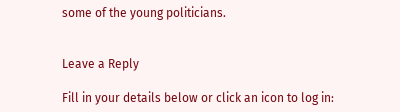some of the young politicians.


Leave a Reply

Fill in your details below or click an icon to log in: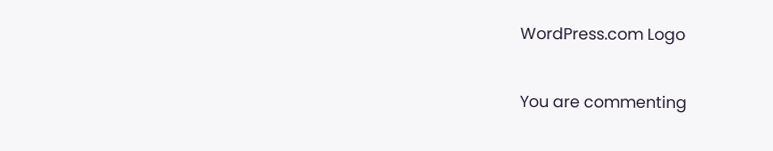WordPress.com Logo

You are commenting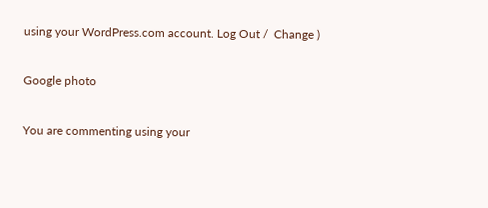using your WordPress.com account. Log Out /  Change )

Google photo

You are commenting using your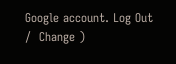Google account. Log Out /  Change )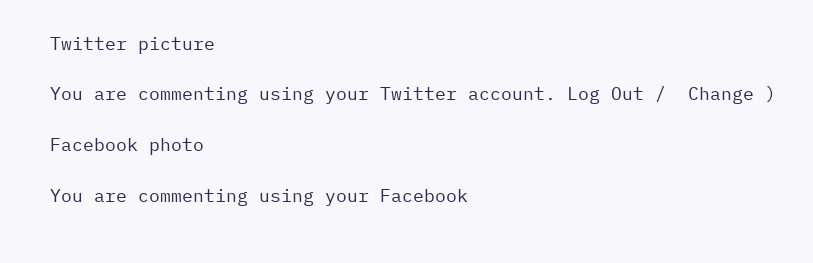Twitter picture

You are commenting using your Twitter account. Log Out /  Change )

Facebook photo

You are commenting using your Facebook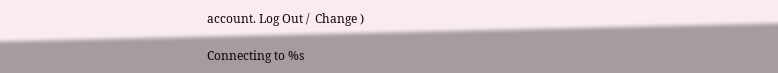account. Log Out /  Change )

Connecting to %s